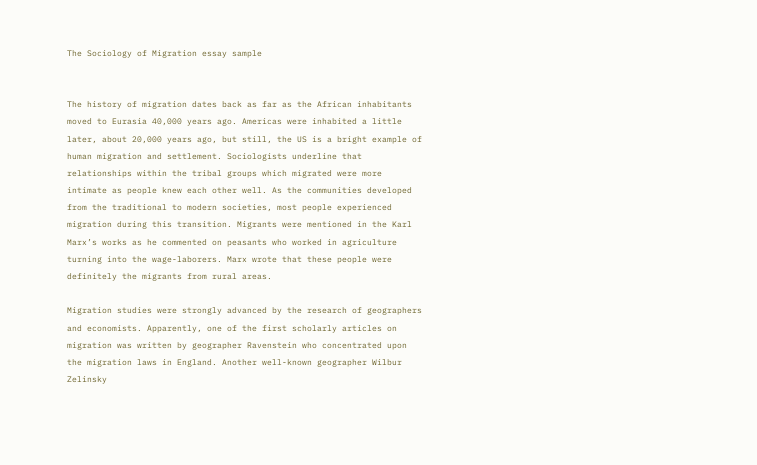The Sociology of Migration essay sample


The history of migration dates back as far as the African inhabitants moved to Eurasia 40,000 years ago. Americas were inhabited a little later, about 20,000 years ago, but still, the US is a bright example of human migration and settlement. Sociologists underline that relationships within the tribal groups which migrated were more intimate as people knew each other well. As the communities developed from the traditional to modern societies, most people experienced migration during this transition. Migrants were mentioned in the Karl Marx’s works as he commented on peasants who worked in agriculture turning into the wage-laborers. Marx wrote that these people were definitely the migrants from rural areas.

Migration studies were strongly advanced by the research of geographers and economists. Apparently, one of the first scholarly articles on migration was written by geographer Ravenstein who concentrated upon the migration laws in England. Another well-known geographer Wilbur Zelinsky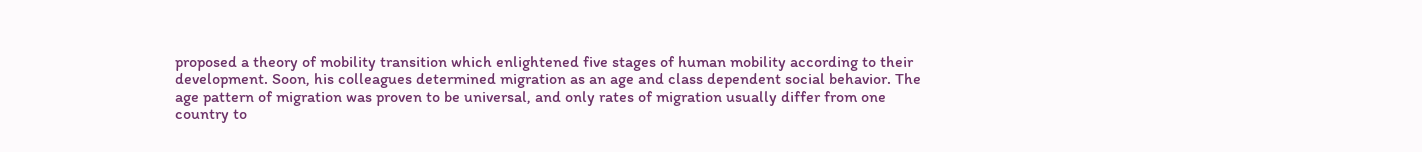proposed a theory of mobility transition which enlightened five stages of human mobility according to their development. Soon, his colleagues determined migration as an age and class dependent social behavior. The age pattern of migration was proven to be universal, and only rates of migration usually differ from one country to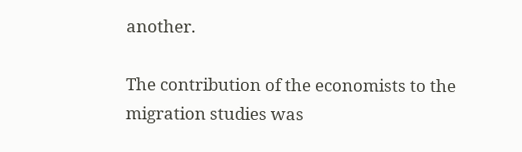another.

The contribution of the economists to the migration studies was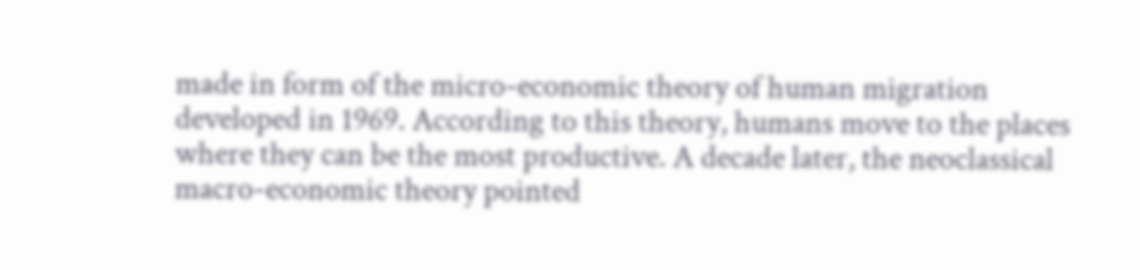made in form of the micro-economic theory of human migration developed in 1969. According to this theory, humans move to the places where they can be the most productive. A decade later, the neoclassical macro-economic theory pointed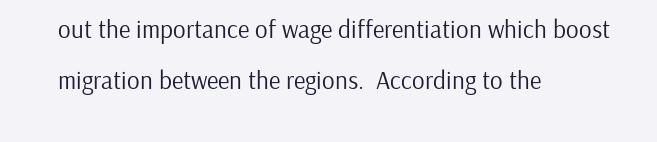out the importance of wage differentiation which boost migration between the regions.  According to the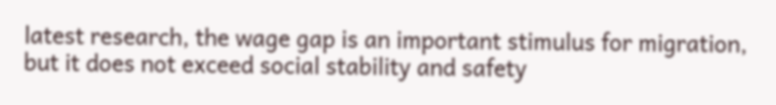latest research, the wage gap is an important stimulus for migration, but it does not exceed social stability and safety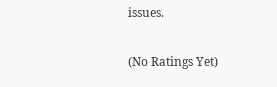issues.

(No Ratings Yet)